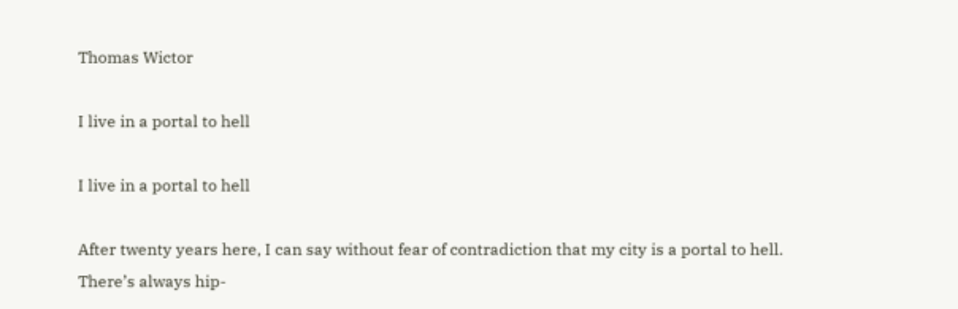Thomas Wictor

I live in a portal to hell

I live in a portal to hell

After twenty years here, I can say without fear of contradiction that my city is a portal to hell. There’s always hip-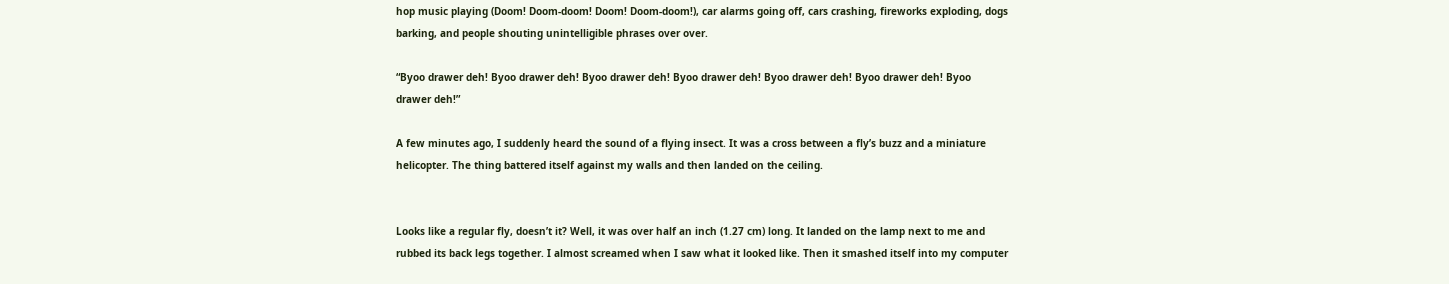hop music playing (Doom! Doom-doom! Doom! Doom-doom!), car alarms going off, cars crashing, fireworks exploding, dogs barking, and people shouting unintelligible phrases over over.

“Byoo drawer deh! Byoo drawer deh! Byoo drawer deh! Byoo drawer deh! Byoo drawer deh! Byoo drawer deh! Byoo drawer deh!”

A few minutes ago, I suddenly heard the sound of a flying insect. It was a cross between a fly’s buzz and a miniature helicopter. The thing battered itself against my walls and then landed on the ceiling.


Looks like a regular fly, doesn’t it? Well, it was over half an inch (1.27 cm) long. It landed on the lamp next to me and rubbed its back legs together. I almost screamed when I saw what it looked like. Then it smashed itself into my computer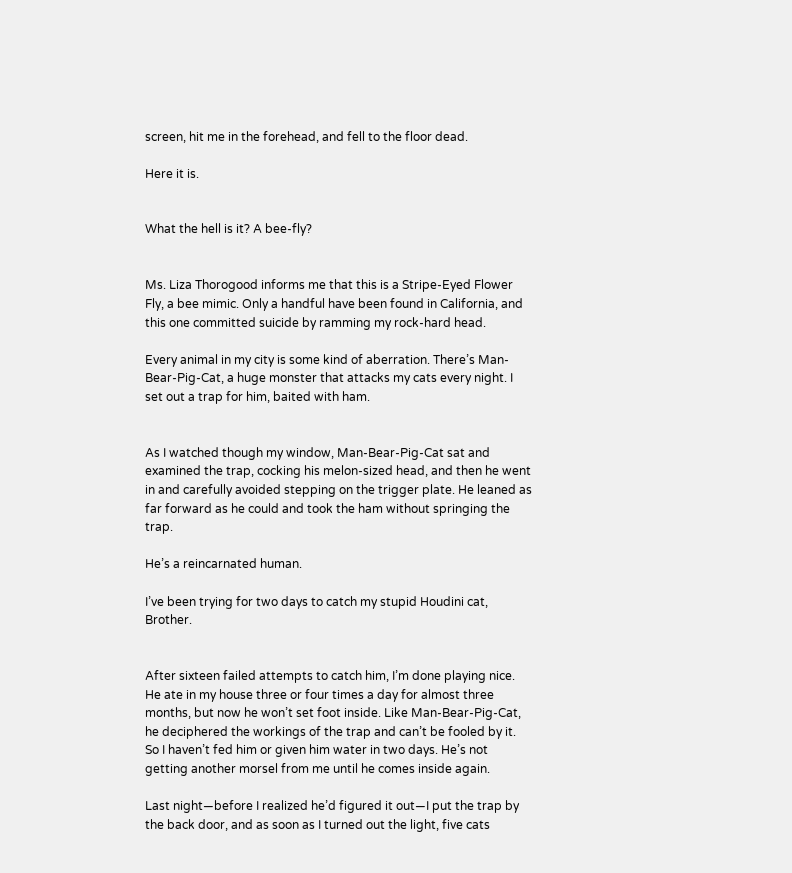screen, hit me in the forehead, and fell to the floor dead.

Here it is.


What the hell is it? A bee-fly?


Ms. Liza Thorogood informs me that this is a Stripe-Eyed Flower Fly, a bee mimic. Only a handful have been found in California, and this one committed suicide by ramming my rock-hard head.

Every animal in my city is some kind of aberration. There’s Man-Bear-Pig-Cat, a huge monster that attacks my cats every night. I set out a trap for him, baited with ham.


As I watched though my window, Man-Bear-Pig-Cat sat and examined the trap, cocking his melon-sized head, and then he went in and carefully avoided stepping on the trigger plate. He leaned as far forward as he could and took the ham without springing the trap.

He’s a reincarnated human.

I’ve been trying for two days to catch my stupid Houdini cat, Brother.


After sixteen failed attempts to catch him, I’m done playing nice. He ate in my house three or four times a day for almost three months, but now he won’t set foot inside. Like Man-Bear-Pig-Cat, he deciphered the workings of the trap and can’t be fooled by it. So I haven’t fed him or given him water in two days. He’s not getting another morsel from me until he comes inside again.

Last night—before I realized he’d figured it out—I put the trap by the back door, and as soon as I turned out the light, five cats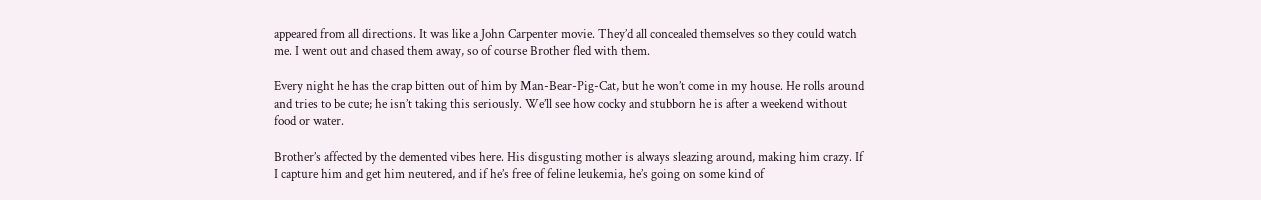appeared from all directions. It was like a John Carpenter movie. They’d all concealed themselves so they could watch me. I went out and chased them away, so of course Brother fled with them.

Every night he has the crap bitten out of him by Man-Bear-Pig-Cat, but he won’t come in my house. He rolls around and tries to be cute; he isn’t taking this seriously. We’ll see how cocky and stubborn he is after a weekend without food or water.

Brother’s affected by the demented vibes here. His disgusting mother is always sleazing around, making him crazy. If I capture him and get him neutered, and if he’s free of feline leukemia, he’s going on some kind of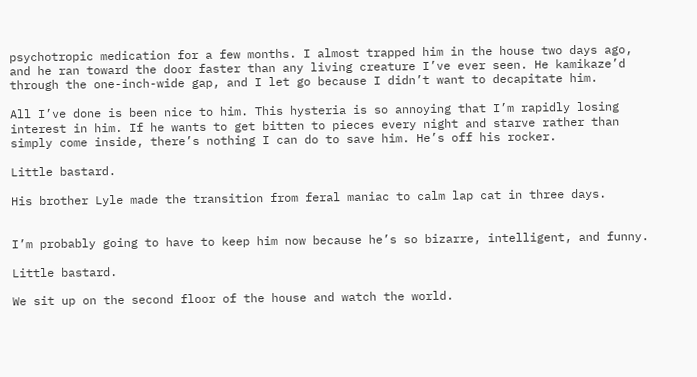psychotropic medication for a few months. I almost trapped him in the house two days ago, and he ran toward the door faster than any living creature I’ve ever seen. He kamikaze’d through the one-inch-wide gap, and I let go because I didn’t want to decapitate him.

All I’ve done is been nice to him. This hysteria is so annoying that I’m rapidly losing interest in him. If he wants to get bitten to pieces every night and starve rather than simply come inside, there’s nothing I can do to save him. He’s off his rocker.

Little bastard.

His brother Lyle made the transition from feral maniac to calm lap cat in three days.


I’m probably going to have to keep him now because he’s so bizarre, intelligent, and funny.

Little bastard.

We sit up on the second floor of the house and watch the world.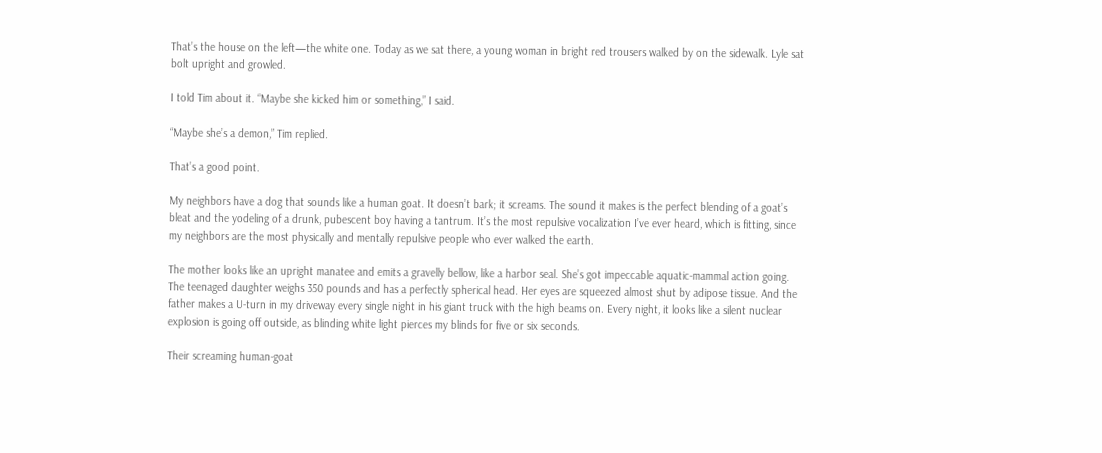That’s the house on the left—the white one. Today as we sat there, a young woman in bright red trousers walked by on the sidewalk. Lyle sat bolt upright and growled.

I told Tim about it. “Maybe she kicked him or something,” I said.

“Maybe she’s a demon,” Tim replied.

That’s a good point.

My neighbors have a dog that sounds like a human goat. It doesn’t bark; it screams. The sound it makes is the perfect blending of a goat’s bleat and the yodeling of a drunk, pubescent boy having a tantrum. It’s the most repulsive vocalization I’ve ever heard, which is fitting, since my neighbors are the most physically and mentally repulsive people who ever walked the earth.

The mother looks like an upright manatee and emits a gravelly bellow, like a harbor seal. She’s got impeccable aquatic-mammal action going. The teenaged daughter weighs 350 pounds and has a perfectly spherical head. Her eyes are squeezed almost shut by adipose tissue. And the father makes a U-turn in my driveway every single night in his giant truck with the high beams on. Every night, it looks like a silent nuclear explosion is going off outside, as blinding white light pierces my blinds for five or six seconds.

Their screaming human-goat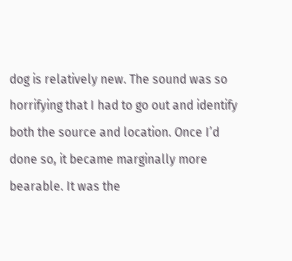dog is relatively new. The sound was so horrifying that I had to go out and identify both the source and location. Once I’d done so, it became marginally more bearable. It was the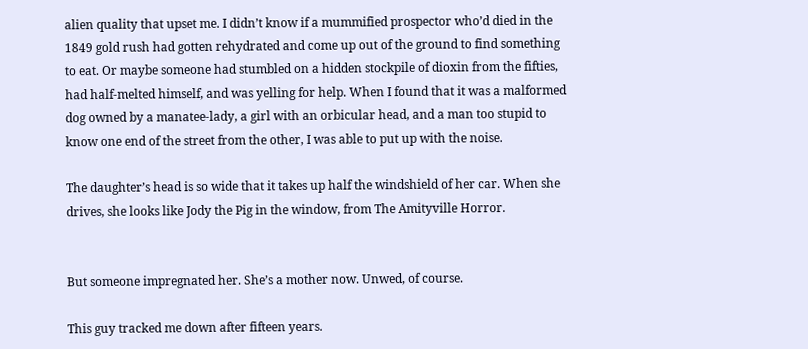alien quality that upset me. I didn’t know if a mummified prospector who’d died in the 1849 gold rush had gotten rehydrated and come up out of the ground to find something to eat. Or maybe someone had stumbled on a hidden stockpile of dioxin from the fifties, had half-melted himself, and was yelling for help. When I found that it was a malformed dog owned by a manatee-lady, a girl with an orbicular head, and a man too stupid to know one end of the street from the other, I was able to put up with the noise.

The daughter’s head is so wide that it takes up half the windshield of her car. When she drives, she looks like Jody the Pig in the window, from The Amityville Horror.


But someone impregnated her. She’s a mother now. Unwed, of course.

This guy tracked me down after fifteen years.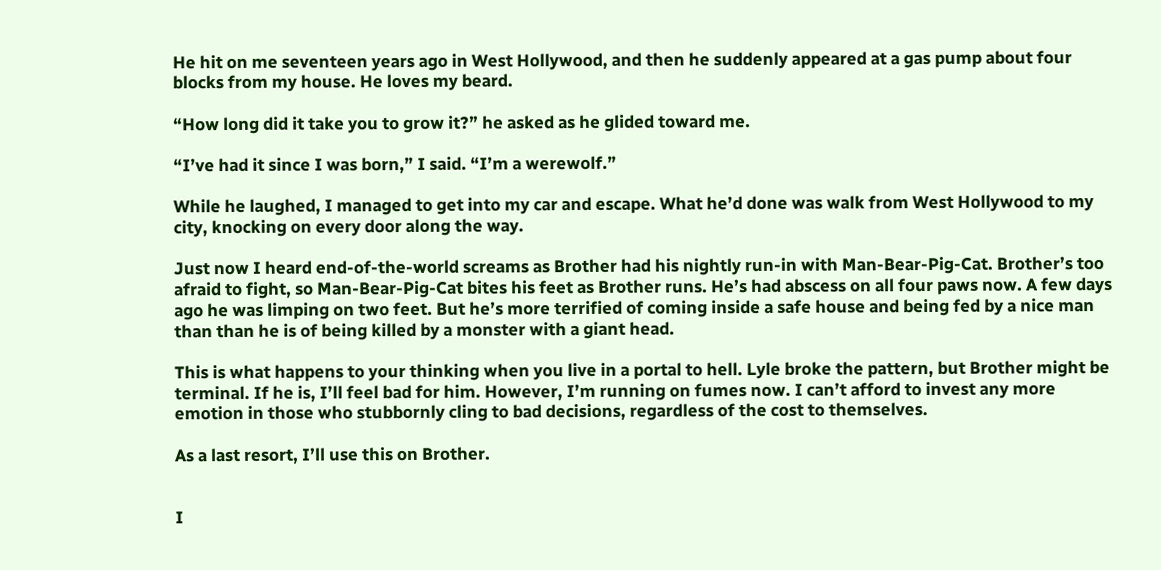He hit on me seventeen years ago in West Hollywood, and then he suddenly appeared at a gas pump about four blocks from my house. He loves my beard.

“How long did it take you to grow it?” he asked as he glided toward me.

“I’ve had it since I was born,” I said. “I’m a werewolf.”

While he laughed, I managed to get into my car and escape. What he’d done was walk from West Hollywood to my city, knocking on every door along the way.

Just now I heard end-of-the-world screams as Brother had his nightly run-in with Man-Bear-Pig-Cat. Brother’s too afraid to fight, so Man-Bear-Pig-Cat bites his feet as Brother runs. He’s had abscess on all four paws now. A few days ago he was limping on two feet. But he’s more terrified of coming inside a safe house and being fed by a nice man than than he is of being killed by a monster with a giant head.

This is what happens to your thinking when you live in a portal to hell. Lyle broke the pattern, but Brother might be terminal. If he is, I’ll feel bad for him. However, I’m running on fumes now. I can’t afford to invest any more emotion in those who stubbornly cling to bad decisions, regardless of the cost to themselves.

As a last resort, I’ll use this on Brother.


I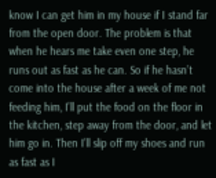know I can get him in my house if I stand far from the open door. The problem is that when he hears me take even one step, he runs out as fast as he can. So if he hasn’t come into the house after a week of me not feeding him, I’ll put the food on the floor in the kitchen, step away from the door, and let him go in. Then I’ll slip off my shoes and run as fast as I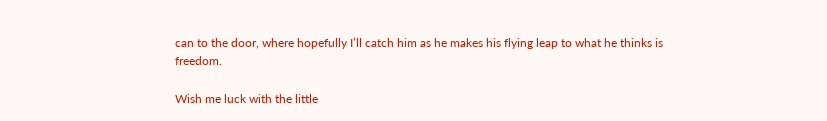can to the door, where hopefully I’ll catch him as he makes his flying leap to what he thinks is freedom.

Wish me luck with the little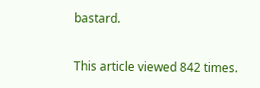bastard.

This article viewed 842 times.